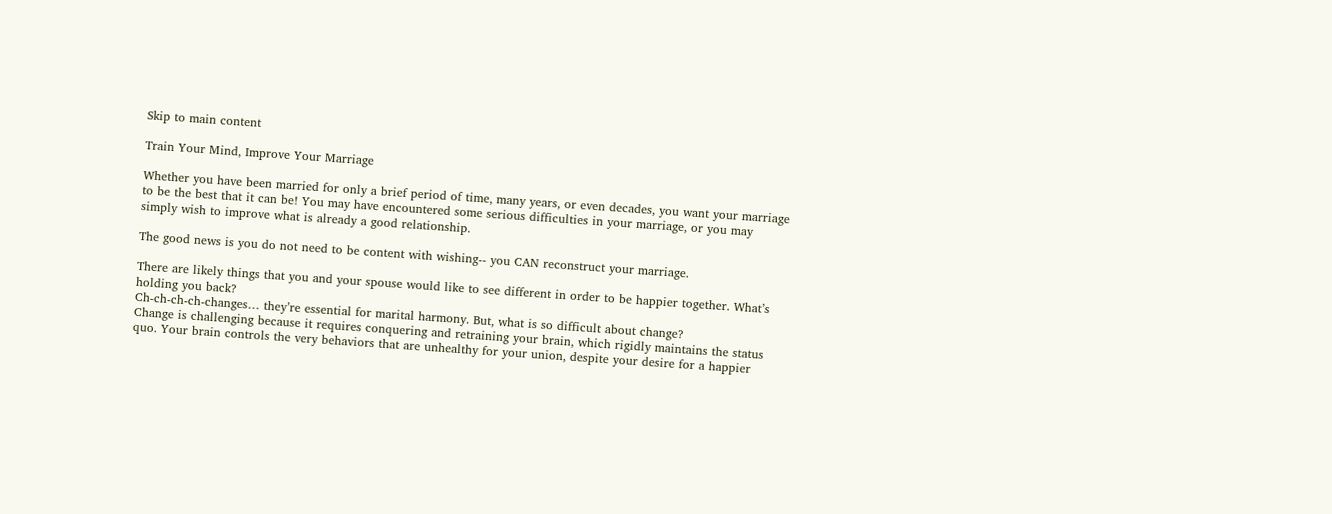Skip to main content

Train Your Mind, Improve Your Marriage

Whether you have been married for only a brief period of time, many years, or even decades, you want your marriage to be the best that it can be! You may have encountered some serious difficulties in your marriage, or you may simply wish to improve what is already a good relationship.

The good news is you do not need to be content with wishing-- you CAN reconstruct your marriage.

There are likely things that you and your spouse would like to see different in order to be happier together. What’s holding you back?
Ch-ch-ch-ch-changes… they’re essential for marital harmony. But, what is so difficult about change?
Change is challenging because it requires conquering and retraining your brain, which rigidly maintains the status quo. Your brain controls the very behaviors that are unhealthy for your union, despite your desire for a happier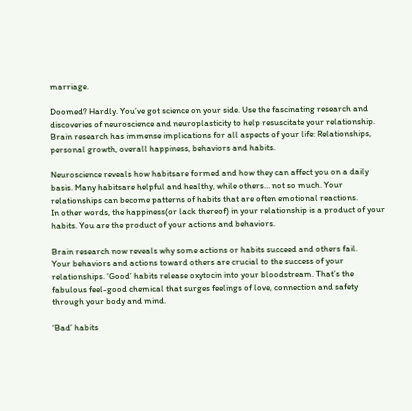marriage.

Doomed? Hardly. You’ve got science on your side. Use the fascinating research and discoveries of neuroscience and neuroplasticity to help resuscitate your relationship.
Brain research has immense implications for all aspects of your life: Relationships, personal growth, overall happiness, behaviors and habits.

Neuroscience reveals how habitsare formed and how they can affect you on a daily basis. Many habitsare helpful and healthy, while others… not so much. Your relationships can become patterns of habits that are often emotional reactions.
In other words, the happiness(or lack thereof) in your relationship is a product of your habits. You are the product of your actions and behaviors.

Brain research now reveals why some actions or habits succeed and others fail.
Your behaviors and actions toward others are crucial to the success of your relationships. ‘Good’ habits release oxytocin into your bloodstream. That’s the fabulous feel-good chemical that surges feelings of love, connection and safety through your body and mind.

‘Bad’ habits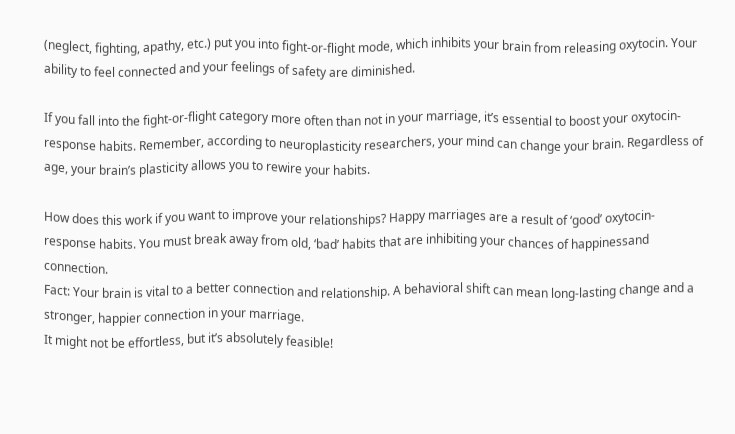(neglect, fighting, apathy, etc.) put you into fight-or-flight mode, which inhibits your brain from releasing oxytocin. Your ability to feel connected and your feelings of safety are diminished.

If you fall into the fight-or-flight category more often than not in your marriage, it’s essential to boost your oxytocin-response habits. Remember, according to neuroplasticity researchers, your mind can change your brain. Regardless of age, your brain’s plasticity allows you to rewire your habits.

How does this work if you want to improve your relationships? Happy marriages are a result of ‘good’ oxytocin-response habits. You must break away from old, ‘bad’ habits that are inhibiting your chances of happinessand connection.
Fact: Your brain is vital to a better connection and relationship. A behavioral shift can mean long-lasting change and a stronger, happier connection in your marriage.
It might not be effortless, but it’s absolutely feasible!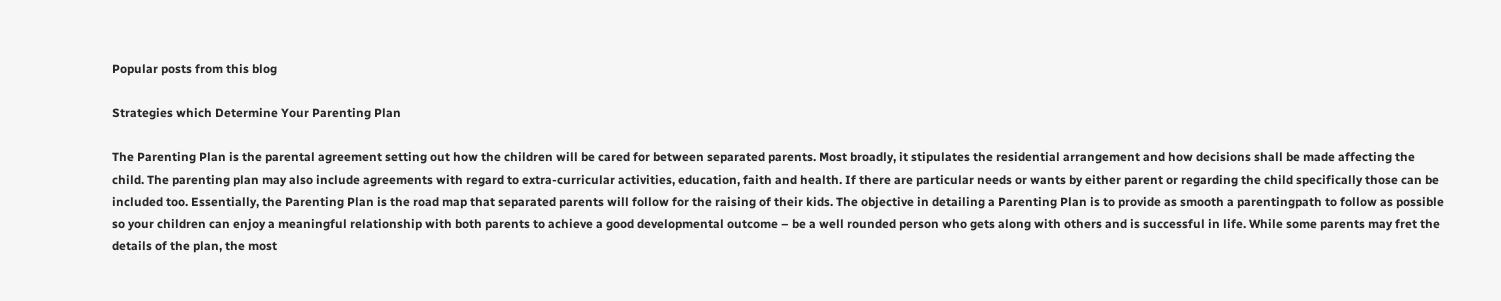Popular posts from this blog

Strategies which Determine Your Parenting Plan

The Parenting Plan is the parental agreement setting out how the children will be cared for between separated parents. Most broadly, it stipulates the residential arrangement and how decisions shall be made affecting the child. The parenting plan may also include agreements with regard to extra-curricular activities, education, faith and health. If there are particular needs or wants by either parent or regarding the child specifically those can be included too. Essentially, the Parenting Plan is the road map that separated parents will follow for the raising of their kids. The objective in detailing a Parenting Plan is to provide as smooth a parentingpath to follow as possible so your children can enjoy a meaningful relationship with both parents to achieve a good developmental outcome – be a well rounded person who gets along with others and is successful in life. While some parents may fret the details of the plan, the most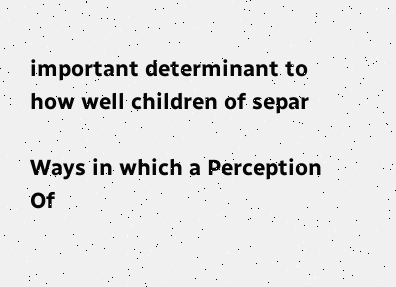important determinant to how well children of separ

Ways in which a Perception Of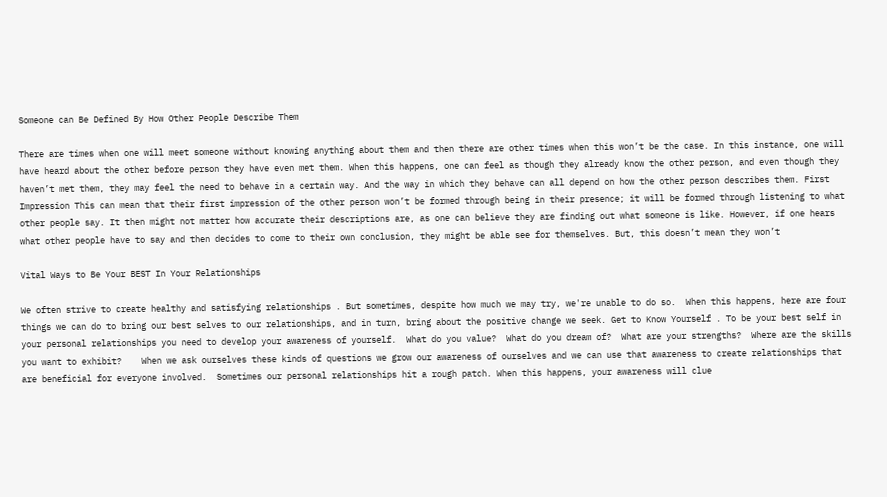Someone can Be Defined By How Other People Describe Them

There are times when one will meet someone without knowing anything about them and then there are other times when this won’t be the case. In this instance, one will have heard about the other before person they have even met them. When this happens, one can feel as though they already know the other person, and even though they haven’t met them, they may feel the need to behave in a certain way. And the way in which they behave can all depend on how the other person describes them. First Impression This can mean that their first impression of the other person won’t be formed through being in their presence; it will be formed through listening to what other people say. It then might not matter how accurate their descriptions are, as one can believe they are finding out what someone is like. However, if one hears what other people have to say and then decides to come to their own conclusion, they might be able see for themselves. But, this doesn’t mean they won’t

Vital Ways to Be Your BEST In Your Relationships

We often strive to create healthy and satisfying relationships . But sometimes, despite how much we may try, we're unable to do so.  When this happens, here are four things we can do to bring our best selves to our relationships, and in turn, bring about the positive change we seek. Get to Know Yourself . To be your best self in your personal relationships you need to develop your awareness of yourself.  What do you value?  What do you dream of?  What are your strengths?  Where are the skills you want to exhibit?    When we ask ourselves these kinds of questions we grow our awareness of ourselves and we can use that awareness to create relationships that are beneficial for everyone involved.  Sometimes our personal relationships hit a rough patch. When this happens, your awareness will clue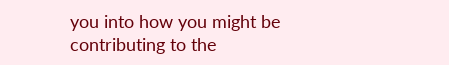you into how you might be contributing to the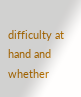difficulty at hand and whether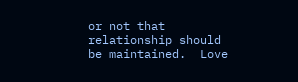or not that relationship should be maintained.  Love